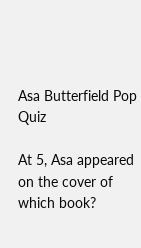Asa Butterfield Pop Quiz

At 5, Asa appeared on the cover of which book?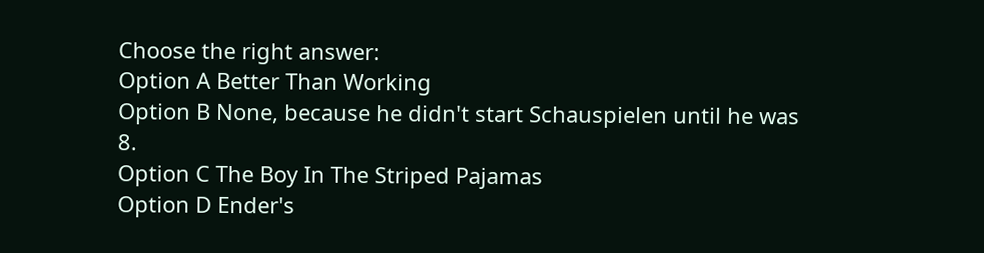Choose the right answer:
Option A Better Than Working
Option B None, because he didn't start Schauspielen until he was 8.
Option C The Boy In The Striped Pajamas
Option D Ender's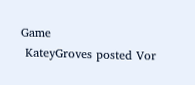Game
 KateyGroves posted Vor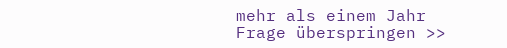mehr als einem Jahr
Frage überspringen >>